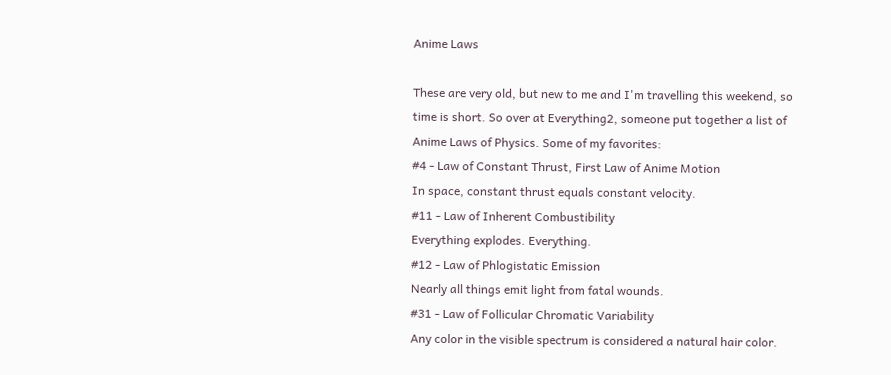Anime Laws

These are very old, but new to me and I'm travelling this weekend, so time is short. So over at Everything2, someone put together a list of Anime Laws of Physics. Some of my favorites:
#4 - Law of Constant Thrust, First Law of Anime Motion
In space, constant thrust equals constant velocity.
#11 - Law of Inherent Combustibility
Everything explodes. Everything.
#12 - Law of Phlogistatic Emission
Nearly all things emit light from fatal wounds.
#31 - Law of Follicular Chromatic Variability
Any color in the visible spectrum is considered a natural hair color.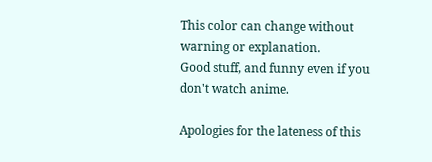This color can change without warning or explanation.
Good stuff, and funny even if you don't watch anime.

Apologies for the lateness of this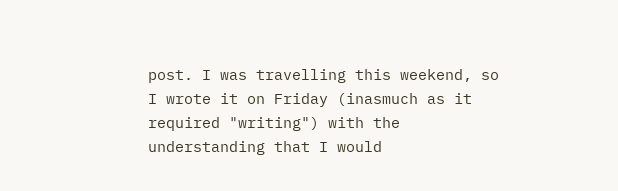post. I was travelling this weekend, so I wrote it on Friday (inasmuch as it required "writing") with the understanding that I would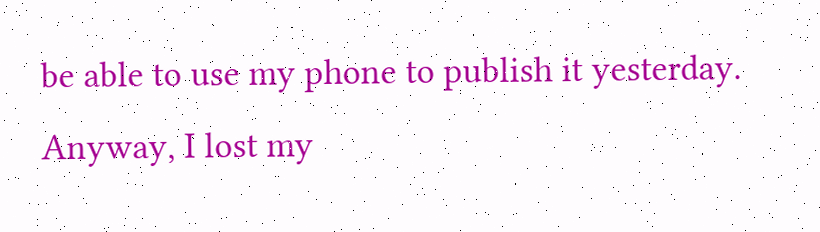be able to use my phone to publish it yesterday. Anyway, I lost my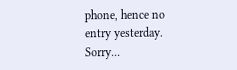phone, hence no entry yesterday. Sorry...